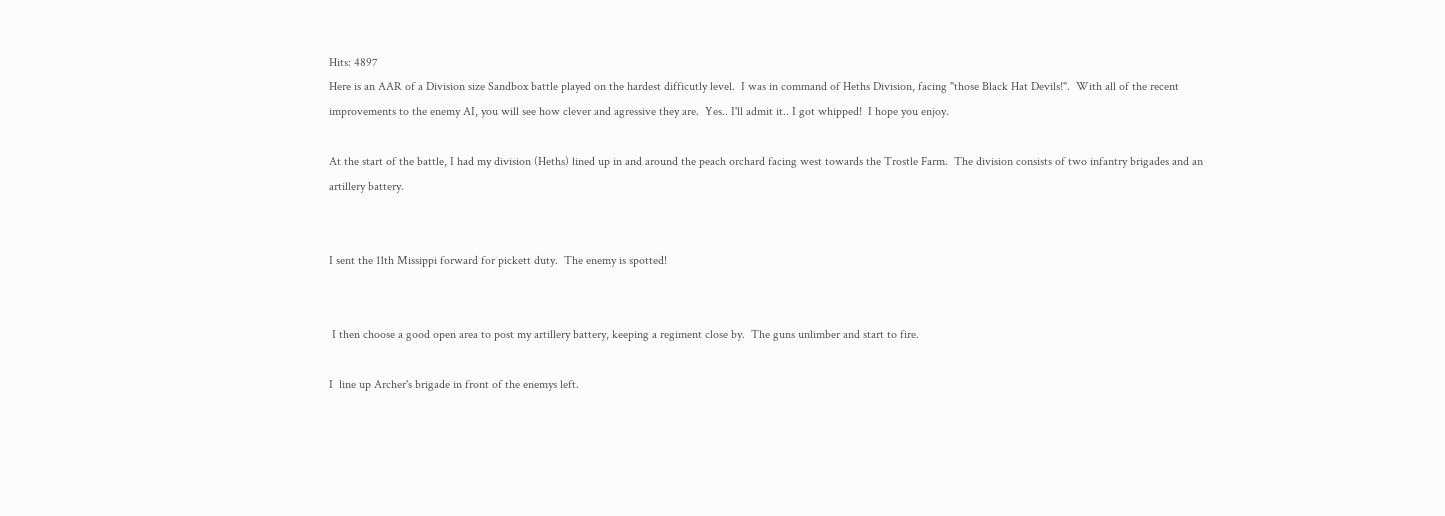Hits: 4897
Here is an AAR of a Division size Sandbox battle played on the hardest difficutly level.  I was in command of Heths Division, facing "those Black Hat Devils!".  With all of the recent improvements to the enemy AI, you will see how clever and agressive they are.  Yes.. I'll admit it.. I got whipped!  I hope you enjoy.

At the start of the battle, I had my division (Heths) lined up in and around the peach orchard facing west towards the Trostle Farm.  The division consists of two infantry brigades and an artillery battery.


I sent the 11th Missippi forward for pickett duty.  The enemy is spotted!


 I then choose a good open area to post my artillery battery, keeping a regiment close by.  The guns unlimber and start to fire.

I  line up Archer's brigade in front of the enemys left.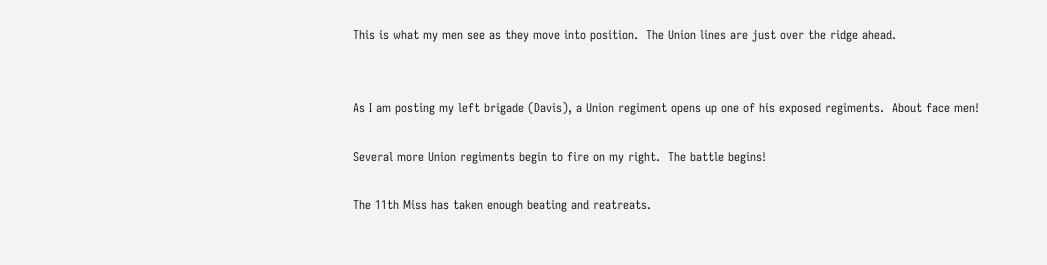This is what my men see as they move into position.  The Union lines are just over the ridge ahead.


As I am posting my left brigade (Davis), a Union regiment opens up one of his exposed regiments.  About face men!

Several more Union regiments begin to fire on my right.  The battle begins!

The 11th Miss has taken enough beating and reatreats.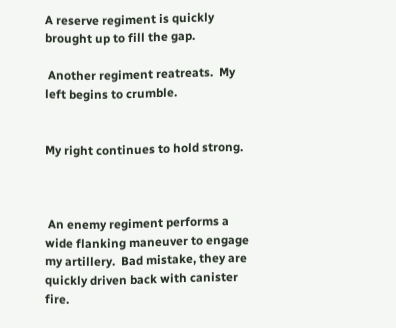A reserve regiment is quickly brought up to fill the gap.

 Another regiment reatreats.  My left begins to crumble.


My right continues to hold strong.



 An enemy regiment performs a wide flanking maneuver to engage my artillery.  Bad mistake, they are quickly driven back with canister fire.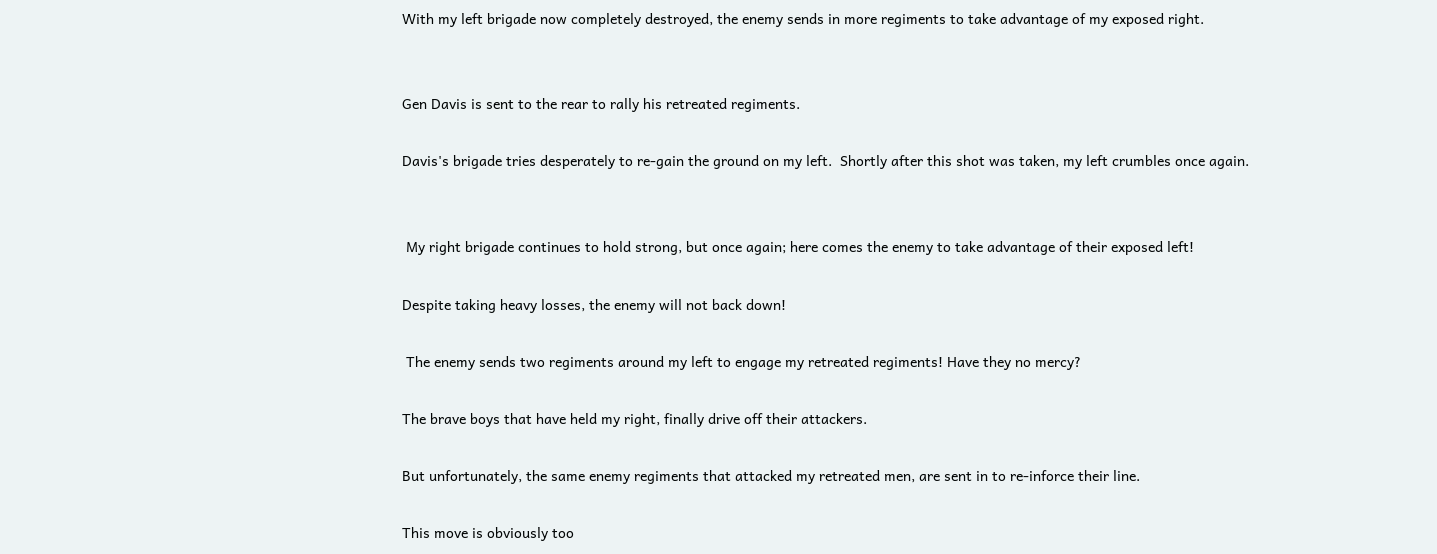With my left brigade now completely destroyed, the enemy sends in more regiments to take advantage of my exposed right.


Gen Davis is sent to the rear to rally his retreated regiments.

Davis's brigade tries desperately to re-gain the ground on my left.  Shortly after this shot was taken, my left crumbles once again.


 My right brigade continues to hold strong, but once again; here comes the enemy to take advantage of their exposed left!

Despite taking heavy losses, the enemy will not back down!

 The enemy sends two regiments around my left to engage my retreated regiments! Have they no mercy?

The brave boys that have held my right, finally drive off their attackers.

But unfortunately, the same enemy regiments that attacked my retreated men, are sent in to re-inforce their line.

This move is obviously too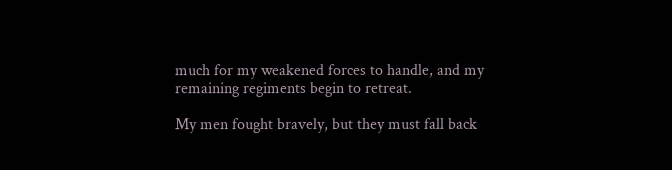much for my weakened forces to handle, and my remaining regiments begin to retreat.

My men fought bravely, but they must fall back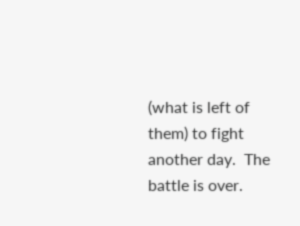(what is left of them) to fight another day.  The battle is over.